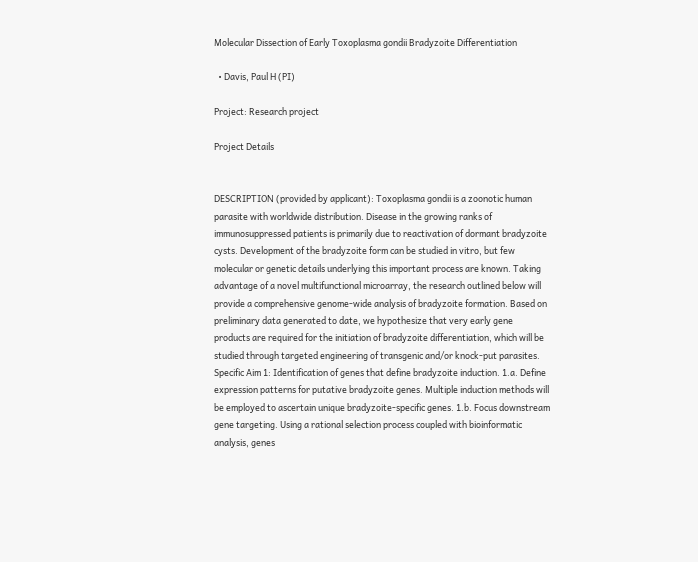Molecular Dissection of Early Toxoplasma gondii Bradyzoite Differentiation

  • Davis, Paul H (PI)

Project: Research project

Project Details


DESCRIPTION (provided by applicant): Toxoplasma gondii is a zoonotic human parasite with worldwide distribution. Disease in the growing ranks of immunosuppressed patients is primarily due to reactivation of dormant bradyzoite cysts. Development of the bradyzoite form can be studied in vitro, but few molecular or genetic details underlying this important process are known. Taking advantage of a novel multifunctional microarray, the research outlined below will provide a comprehensive genome-wide analysis of bradyzoite formation. Based on preliminary data generated to date, we hypothesize that very early gene products are required for the initiation of bradyzoite differentiation, which will be studied through targeted engineering of transgenic and/or knock-put parasites. Specific Aim 1: Identification of genes that define bradyzoite induction. 1.a. Define expression patterns for putative bradyzoite genes. Multiple induction methods will be employed to ascertain unique bradyzoite-specific genes. 1.b. Focus downstream gene targeting. Using a rational selection process coupled with bioinformatic analysis, genes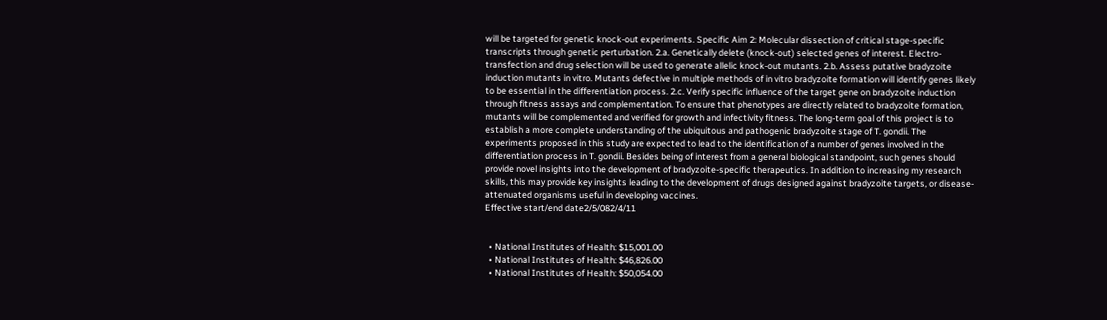will be targeted for genetic knock-out experiments. Specific Aim 2: Molecular dissection of critical stage-specific transcripts through genetic perturbation. 2.a. Genetically delete (knock-out) selected genes of interest. Electro-transfection and drug selection will be used to generate allelic knock-out mutants. 2.b. Assess putative bradyzoite induction mutants in vitro. Mutants defective in multiple methods of in vitro bradyzoite formation will identify genes likely to be essential in the differentiation process. 2.c. Verify specific influence of the target gene on bradyzoite induction through fitness assays and complementation. To ensure that phenotypes are directly related to bradyzoite formation, mutants will be complemented and verified for growth and infectivity fitness. The long-term goal of this project is to establish a more complete understanding of the ubiquitous and pathogenic bradyzoite stage of T. gondii. The experiments proposed in this study are expected to lead to the identification of a number of genes involved in the differentiation process in T. gondii. Besides being of interest from a general biological standpoint, such genes should provide novel insights into the development of bradyzoite-specific therapeutics. In addition to increasing my research skills, this may provide key insights leading to the development of drugs designed against bradyzoite targets, or disease-attenuated organisms useful in developing vaccines.
Effective start/end date2/5/082/4/11


  • National Institutes of Health: $15,001.00
  • National Institutes of Health: $46,826.00
  • National Institutes of Health: $50,054.00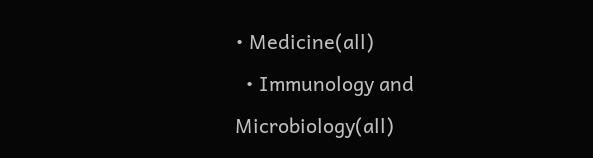• Medicine(all)
  • Immunology and Microbiology(all)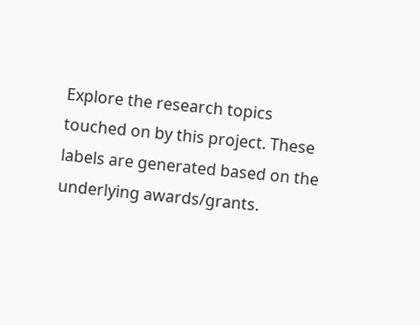Explore the research topics touched on by this project. These labels are generated based on the underlying awards/grants.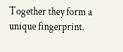Together they form a unique fingerprint.